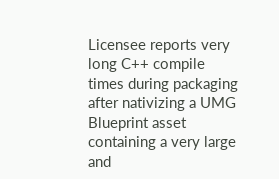Licensee reports very long C++ compile times during packaging after nativizing a UMG Blueprint asset containing a very large and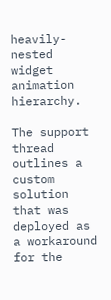heavily-nested widget animation hierarchy.

The support thread outlines a custom solution that was deployed as a workaround for the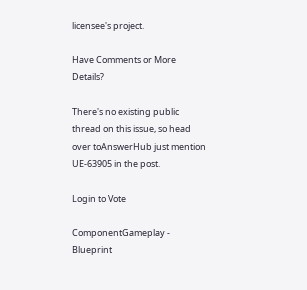licensee's project.

Have Comments or More Details?

There's no existing public thread on this issue, so head over toAnswerHub just mention UE-63905 in the post.

Login to Vote

ComponentGameplay - Blueprint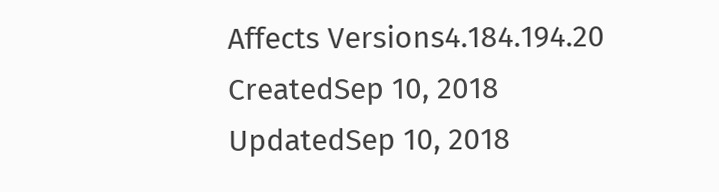Affects Versions4.184.194.20
CreatedSep 10, 2018
UpdatedSep 10, 2018